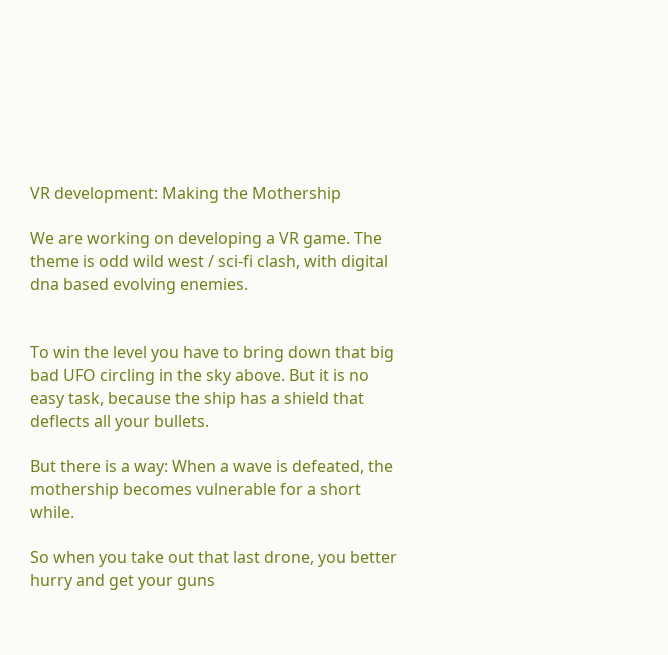VR development: Making the Mothership

We are working on developing a VR game. The theme is odd wild west / sci-fi clash, with digital dna based evolving enemies.


To win the level you have to bring down that big bad UFO circling in the sky above. But it is no easy task, because the ship has a shield that deflects all your bullets.

But there is a way: When a wave is defeated, the mothership becomes vulnerable for a short while.

So when you take out that last drone, you better hurry and get your guns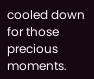cooled down for those precious moments.